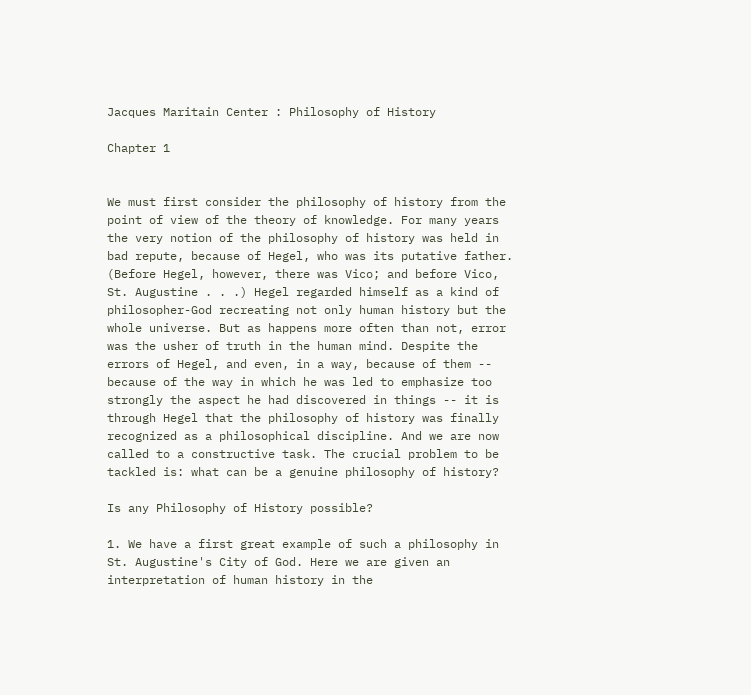Jacques Maritain Center : Philosophy of History

Chapter 1


We must first consider the philosophy of history from the point of view of the theory of knowledge. For many years the very notion of the philosophy of history was held in bad repute, because of Hegel, who was its putative father. (Before Hegel, however, there was Vico; and before Vico, St. Augustine . . .) Hegel regarded himself as a kind of philosopher-God recreating not only human history but the whole universe. But as happens more often than not, error was the usher of truth in the human mind. Despite the errors of Hegel, and even, in a way, because of them -- because of the way in which he was led to emphasize too strongly the aspect he had discovered in things -- it is through Hegel that the philosophy of history was finally recognized as a philosophical discipline. And we are now called to a constructive task. The crucial problem to be tackled is: what can be a genuine philosophy of history?

Is any Philosophy of History possible?

1. We have a first great example of such a philosophy in St. Augustine's City of God. Here we are given an interpretation of human history in the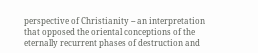perspective of Christianity -- an interpretation that opposed the oriental conceptions of the eternally recurrent phases of destruction and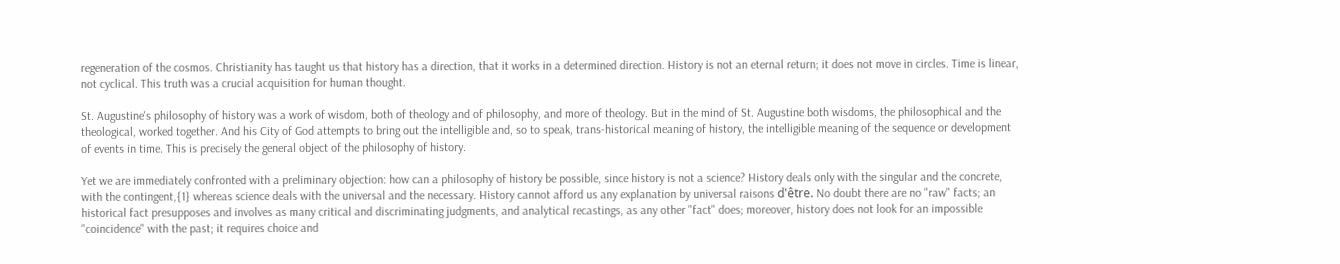regeneration of the cosmos. Christianity has taught us that history has a direction, that it works in a determined direction. History is not an eternal return; it does not move in circles. Time is linear, not cyclical. This truth was a crucial acquisition for human thought.

St. Augustine's philosophy of history was a work of wisdom, both of theology and of philosophy, and more of theology. But in the mind of St. Augustine both wisdoms, the philosophical and the theological, worked together. And his City of God attempts to bring out the intelligible and, so to speak, trans-historical meaning of history, the intelligible meaning of the sequence or development of events in time. This is precisely the general object of the philosophy of history.

Yet we are immediately confronted with a preliminary objection: how can a philosophy of history be possible, since history is not a science? History deals only with the singular and the concrete, with the contingent,{1} whereas science deals with the universal and the necessary. History cannot afford us any explanation by universal raisons d'être. No doubt there are no "raw" facts; an historical fact presupposes and involves as many critical and discriminating judgments, and analytical recastings, as any other "fact" does; moreover, history does not look for an impossible "coincidence" with the past; it requires choice and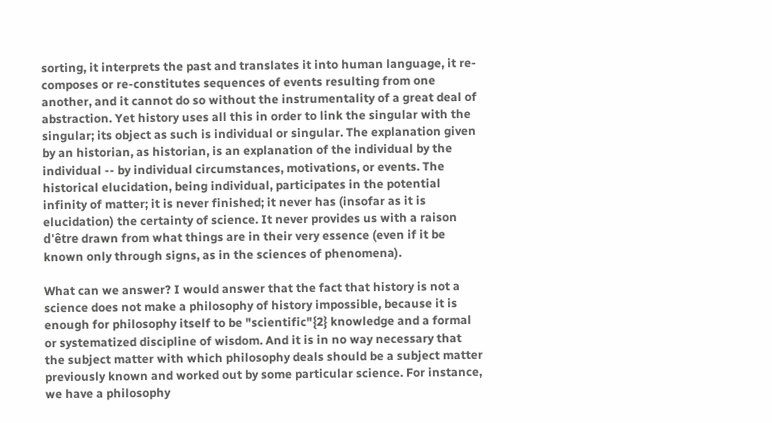sorting, it interprets the past and translates it into human language, it re-composes or re-constitutes sequences of events resulting from one another, and it cannot do so without the instrumentality of a great deal of abstraction. Yet history uses all this in order to link the singular with the singular; its object as such is individual or singular. The explanation given by an historian, as historian, is an explanation of the individual by the individual -- by individual circumstances, motivations, or events. The historical elucidation, being individual, participates in the potential infinity of matter; it is never finished; it never has (insofar as it is elucidation) the certainty of science. It never provides us with a raison d'être drawn from what things are in their very essence (even if it be known only through signs, as in the sciences of phenomena).

What can we answer? I would answer that the fact that history is not a science does not make a philosophy of history impossible, because it is enough for philosophy itself to be "scientific"{2} knowledge and a formal or systematized discipline of wisdom. And it is in no way necessary that the subject matter with which philosophy deals should be a subject matter previously known and worked out by some particular science. For instance, we have a philosophy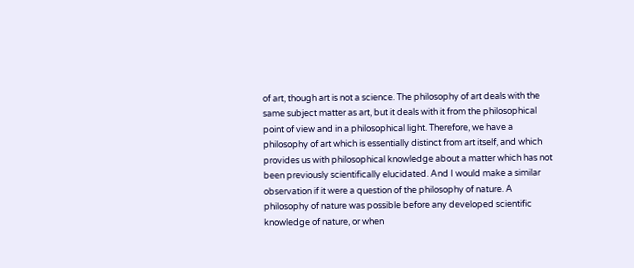of art, though art is not a science. The philosophy of art deals with the same subject matter as art, but it deals with it from the philosophical point of view and in a philosophical light. Therefore, we have a philosophy of art which is essentially distinct from art itself, and which provides us with philosophical knowledge about a matter which has not been previously scientifically elucidated. And I would make a similar observation if it were a question of the philosophy of nature. A philosophy of nature was possible before any developed scientific knowledge of nature, or when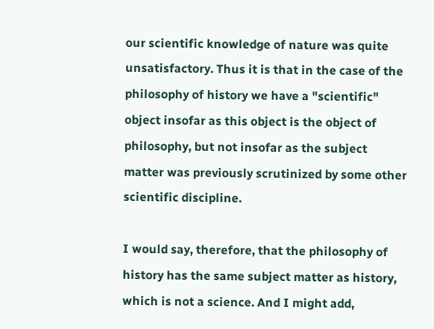our scientific knowledge of nature was quite unsatisfactory. Thus it is that in the case of the philosophy of history we have a "scientific" object insofar as this object is the object of philosophy, but not insofar as the subject matter was previously scrutinized by some other scientific discipline.

I would say, therefore, that the philosophy of history has the same subject matter as history, which is not a science. And I might add,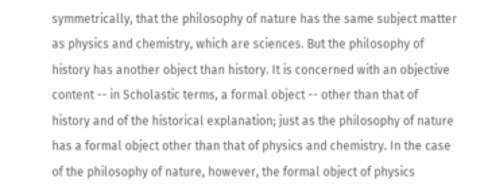symmetrically, that the philosophy of nature has the same subject matter as physics and chemistry, which are sciences. But the philosophy of history has another object than history. It is concerned with an objective content -- in Scholastic terms, a formal object -- other than that of history and of the historical explanation; just as the philosophy of nature has a formal object other than that of physics and chemistry. In the case of the philosophy of nature, however, the formal object of physics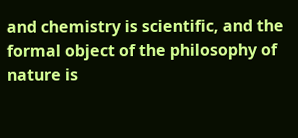and chemistry is scientific, and the formal object of the philosophy of nature is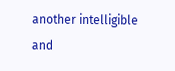another intelligible and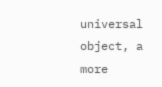universal object, a more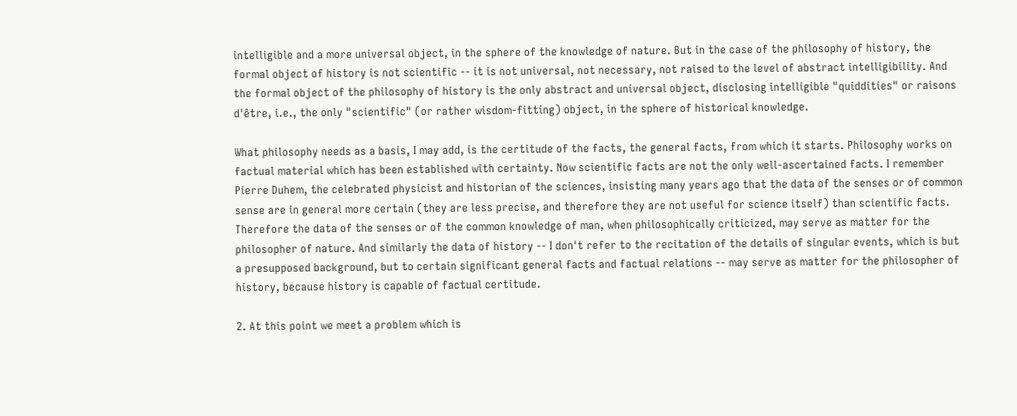intelligible and a more universal object, in the sphere of the knowledge of nature. But in the case of the philosophy of history, the formal object of history is not scientific -- it is not universal, not necessary, not raised to the level of abstract intelligibility. And the formal object of the philosophy of history is the only abstract and universal object, disclosing intelligible "quiddities" or raisons d'être, i.e., the only "scientific" (or rather wisdom-fitting) object, in the sphere of historical knowledge.

What philosophy needs as a basis, I may add, is the certitude of the facts, the general facts, from which it starts. Philosophy works on factual material which has been established with certainty. Now scientific facts are not the only well-ascertained facts. I remember Pierre Duhem, the celebrated physicist and historian of the sciences, insisting many years ago that the data of the senses or of common sense are in general more certain (they are less precise, and therefore they are not useful for science itself) than scientific facts. Therefore the data of the senses or of the common knowledge of man, when philosophically criticized, may serve as matter for the philosopher of nature. And similarly the data of history -- I don't refer to the recitation of the details of singular events, which is but a presupposed background, but to certain significant general facts and factual relations -- may serve as matter for the philosopher of history, because history is capable of factual certitude.

2. At this point we meet a problem which is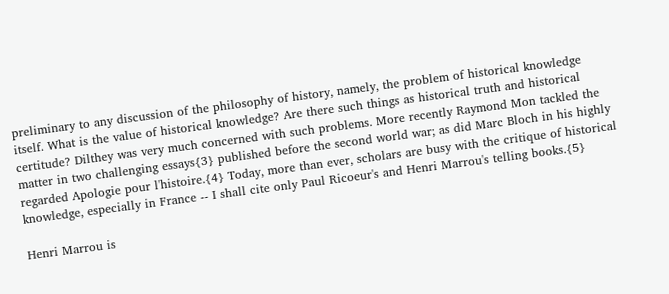preliminary to any discussion of the philosophy of history, namely, the problem of historical knowledge itself. What is the value of historical knowledge? Are there such things as historical truth and historical certitude? Dilthey was very much concerned with such problems. More recently Raymond Mon tackled the matter in two challenging essays{3} published before the second world war; as did Marc Bloch in his highly regarded Apologie pour l'histoire.{4} Today, more than ever, scholars are busy with the critique of historical knowledge, especially in France -- I shall cite only Paul Ricoeur's and Henri Marrou's telling books.{5}

Henri Marrou is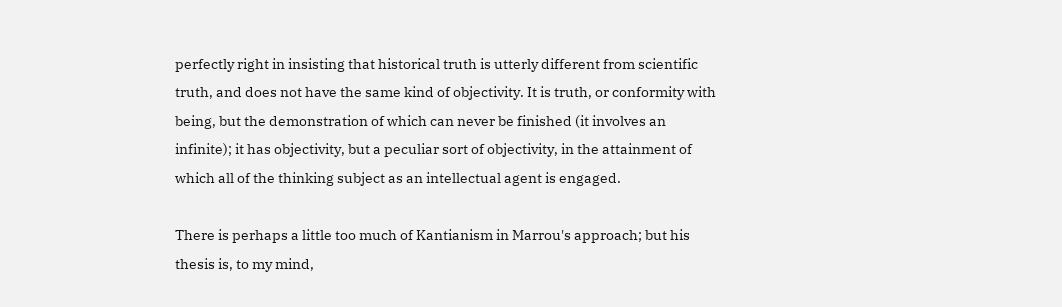perfectly right in insisting that historical truth is utterly different from scientific truth, and does not have the same kind of objectivity. It is truth, or conformity with being, but the demonstration of which can never be finished (it involves an infinite); it has objectivity, but a peculiar sort of objectivity, in the attainment of which all of the thinking subject as an intellectual agent is engaged.

There is perhaps a little too much of Kantianism in Marrou's approach; but his thesis is, to my mind,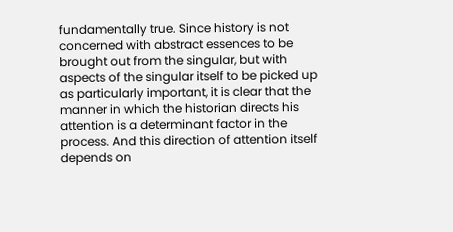fundamentally true. Since history is not concerned with abstract essences to be brought out from the singular, but with aspects of the singular itself to be picked up as particularly important, it is clear that the manner in which the historian directs his attention is a determinant factor in the process. And this direction of attention itself depends on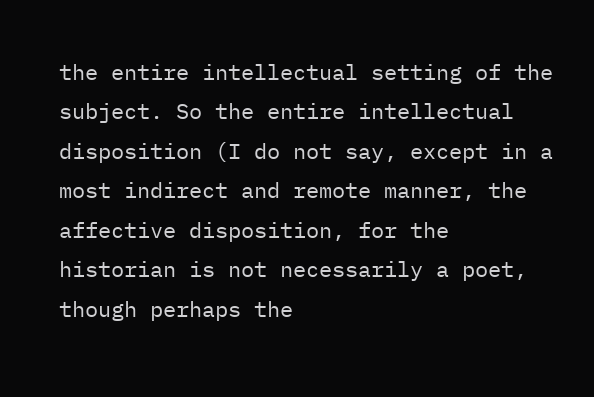the entire intellectual setting of the subject. So the entire intellectual disposition (I do not say, except in a most indirect and remote manner, the affective disposition, for the historian is not necessarily a poet, though perhaps the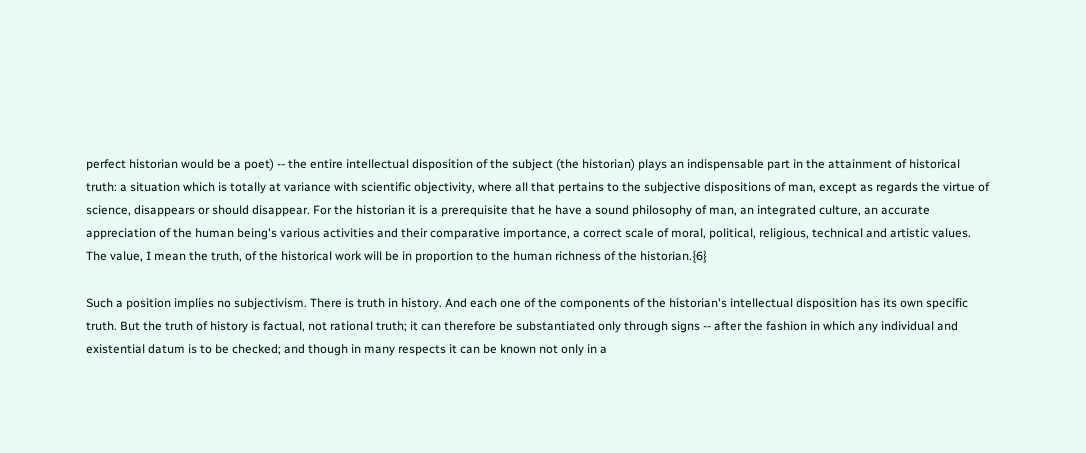perfect historian would be a poet) -- the entire intellectual disposition of the subject (the historian) plays an indispensable part in the attainment of historical truth: a situation which is totally at variance with scientific objectivity, where all that pertains to the subjective dispositions of man, except as regards the virtue of science, disappears or should disappear. For the historian it is a prerequisite that he have a sound philosophy of man, an integrated culture, an accurate appreciation of the human being's various activities and their comparative importance, a correct scale of moral, political, religious, technical and artistic values. The value, I mean the truth, of the historical work will be in proportion to the human richness of the historian.{6}

Such a position implies no subjectivism. There is truth in history. And each one of the components of the historian's intellectual disposition has its own specific truth. But the truth of history is factual, not rational truth; it can therefore be substantiated only through signs -- after the fashion in which any individual and existential datum is to be checked; and though in many respects it can be known not only in a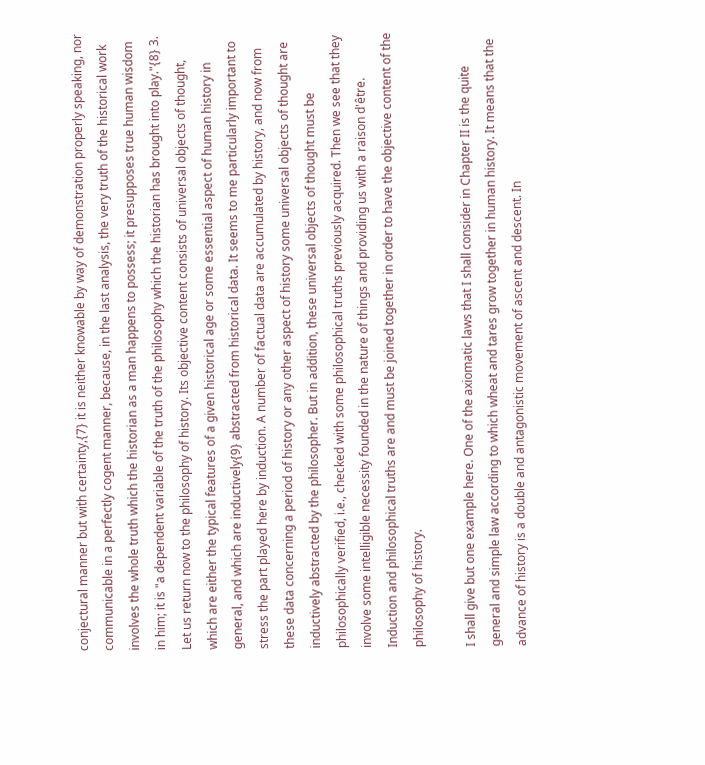conjectural manner but with certainty,{7} it is neither knowable by way of demonstration properly speaking, nor communicable in a perfectly cogent manner, because, in the last analysis, the very truth of the historical work involves the whole truth which the historian as a man happens to possess; it presupposes true human wisdom in him; it is "a dependent variable of the truth of the philosophy which the historian has brought into play."{8} 3. Let us return now to the philosophy of history. Its objective content consists of universal objects of thought, which are either the typical features of a given historical age or some essential aspect of human history in general, and which are inductively{9} abstracted from historical data. It seems to me particularly important to stress the part played here by induction. A number of factual data are accumulated by history, and now from these data concerning a period of history or any other aspect of history some universal objects of thought are inductively abstracted by the philosopher. But in addition, these universal objects of thought must be philosophically verified, i.e., checked with some philosophical truths previously acquired. Then we see that they involve some intelligible necessity founded in the nature of things and providing us with a raison d'être. Induction and philosophical truths are and must be joined together in order to have the objective content of the philosophy of history.

I shall give but one example here. One of the axiomatic laws that I shall consider in Chapter II is the quite general and simple law according to which wheat and tares grow together in human history. It means that the advance of history is a double and antagonistic movement of ascent and descent. In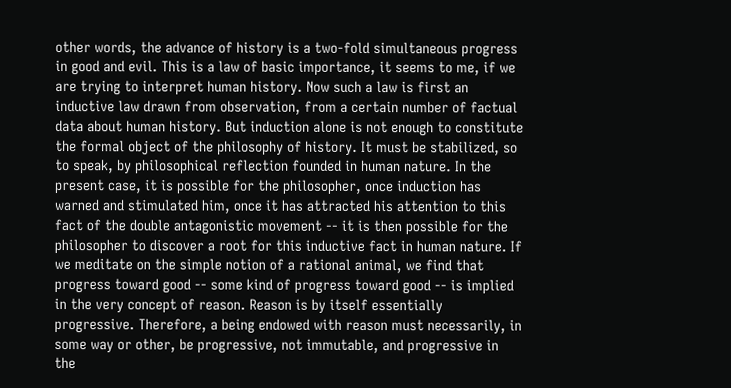other words, the advance of history is a two-fold simultaneous progress in good and evil. This is a law of basic importance, it seems to me, if we are trying to interpret human history. Now such a law is first an inductive law drawn from observation, from a certain number of factual data about human history. But induction alone is not enough to constitute the formal object of the philosophy of history. It must be stabilized, so to speak, by philosophical reflection founded in human nature. In the present case, it is possible for the philosopher, once induction has warned and stimulated him, once it has attracted his attention to this fact of the double antagonistic movement -- it is then possible for the philosopher to discover a root for this inductive fact in human nature. If we meditate on the simple notion of a rational animal, we find that progress toward good -- some kind of progress toward good -- is implied in the very concept of reason. Reason is by itself essentially progressive. Therefore, a being endowed with reason must necessarily, in some way or other, be progressive, not immutable, and progressive in the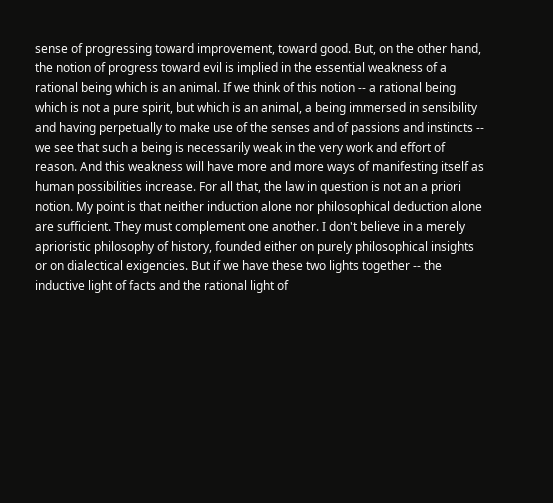sense of progressing toward improvement, toward good. But, on the other hand, the notion of progress toward evil is implied in the essential weakness of a rational being which is an animal. If we think of this notion -- a rational being which is not a pure spirit, but which is an animal, a being immersed in sensibility and having perpetually to make use of the senses and of passions and instincts -- we see that such a being is necessarily weak in the very work and effort of reason. And this weakness will have more and more ways of manifesting itself as human possibilities increase. For all that, the law in question is not an a priori notion. My point is that neither induction alone nor philosophical deduction alone are sufficient. They must complement one another. I don't believe in a merely aprioristic philosophy of history, founded either on purely philosophical insights or on dialectical exigencies. But if we have these two lights together -- the inductive light of facts and the rational light of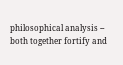philosophical analysis -- both together fortify and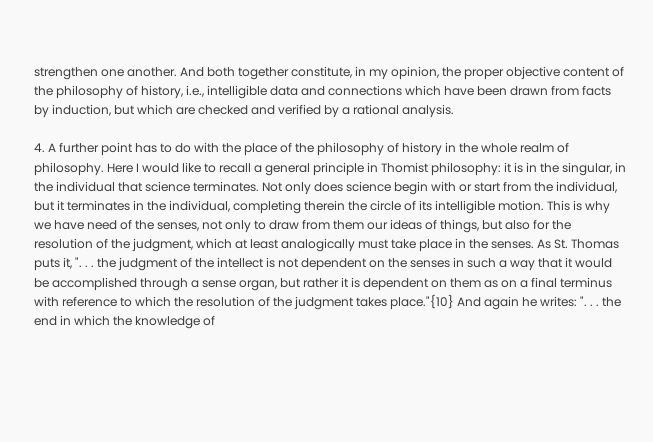strengthen one another. And both together constitute, in my opinion, the proper objective content of the philosophy of history, i.e., intelligible data and connections which have been drawn from facts by induction, but which are checked and verified by a rational analysis.

4. A further point has to do with the place of the philosophy of history in the whole realm of philosophy. Here I would like to recall a general principle in Thomist philosophy: it is in the singular, in the individual that science terminates. Not only does science begin with or start from the individual, but it terminates in the individual, completing therein the circle of its intelligible motion. This is why we have need of the senses, not only to draw from them our ideas of things, but also for the resolution of the judgment, which at least analogically must take place in the senses. As St. Thomas puts it, ". . . the judgment of the intellect is not dependent on the senses in such a way that it would be accomplished through a sense organ, but rather it is dependent on them as on a final terminus with reference to which the resolution of the judgment takes place."{10} And again he writes: ". . . the end in which the knowledge of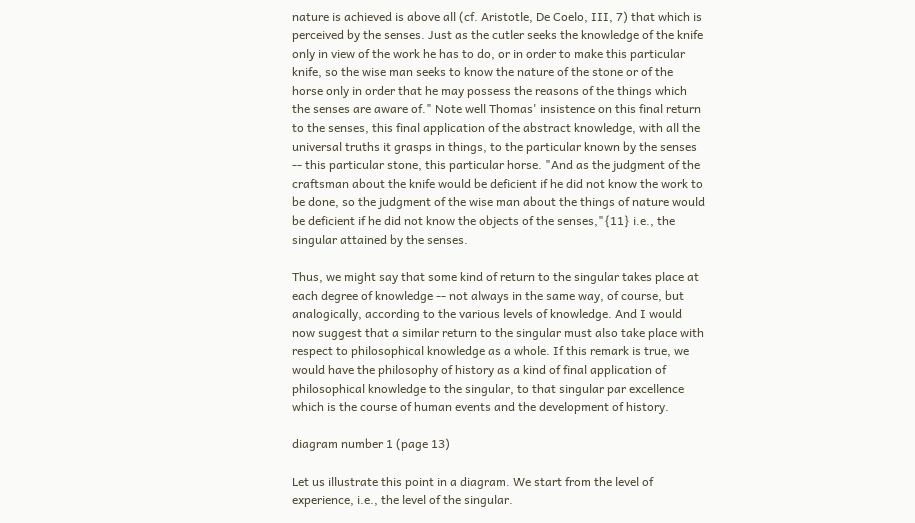nature is achieved is above all (cf. Aristotle, De Coelo, III, 7) that which is perceived by the senses. Just as the cutler seeks the knowledge of the knife only in view of the work he has to do, or in order to make this particular knife, so the wise man seeks to know the nature of the stone or of the horse only in order that he may possess the reasons of the things which the senses are aware of." Note well Thomas' insistence on this final return to the senses, this final application of the abstract knowledge, with all the universal truths it grasps in things, to the particular known by the senses -- this particular stone, this particular horse. "And as the judgment of the craftsman about the knife would be deficient if he did not know the work to be done, so the judgment of the wise man about the things of nature would be deficient if he did not know the objects of the senses,"{11} i.e., the singular attained by the senses.

Thus, we might say that some kind of return to the singular takes place at each degree of knowledge -- not always in the same way, of course, but analogically, according to the various levels of knowledge. And I would now suggest that a similar return to the singular must also take place with respect to philosophical knowledge as a whole. If this remark is true, we would have the philosophy of history as a kind of final application of philosophical knowledge to the singular, to that singular par excellence which is the course of human events and the development of history.

diagram number 1 (page 13)

Let us illustrate this point in a diagram. We start from the level of experience, i.e., the level of the singular.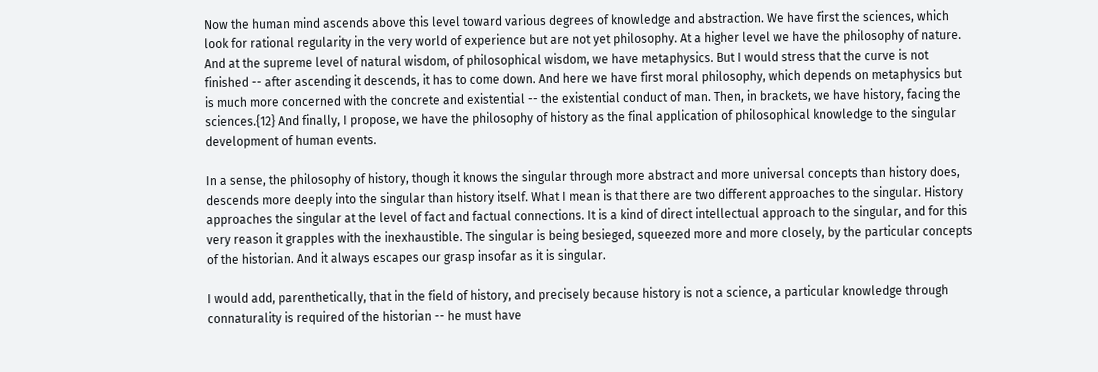Now the human mind ascends above this level toward various degrees of knowledge and abstraction. We have first the sciences, which look for rational regularity in the very world of experience but are not yet philosophy. At a higher level we have the philosophy of nature. And at the supreme level of natural wisdom, of philosophical wisdom, we have metaphysics. But I would stress that the curve is not finished -- after ascending it descends, it has to come down. And here we have first moral philosophy, which depends on metaphysics but is much more concerned with the concrete and existential -- the existential conduct of man. Then, in brackets, we have history, facing the sciences.{12} And finally, I propose, we have the philosophy of history as the final application of philosophical knowledge to the singular development of human events.

In a sense, the philosophy of history, though it knows the singular through more abstract and more universal concepts than history does, descends more deeply into the singular than history itself. What I mean is that there are two different approaches to the singular. History approaches the singular at the level of fact and factual connections. It is a kind of direct intellectual approach to the singular, and for this very reason it grapples with the inexhaustible. The singular is being besieged, squeezed more and more closely, by the particular concepts of the historian. And it always escapes our grasp insofar as it is singular.

I would add, parenthetically, that in the field of history, and precisely because history is not a science, a particular knowledge through connaturality is required of the historian -- he must have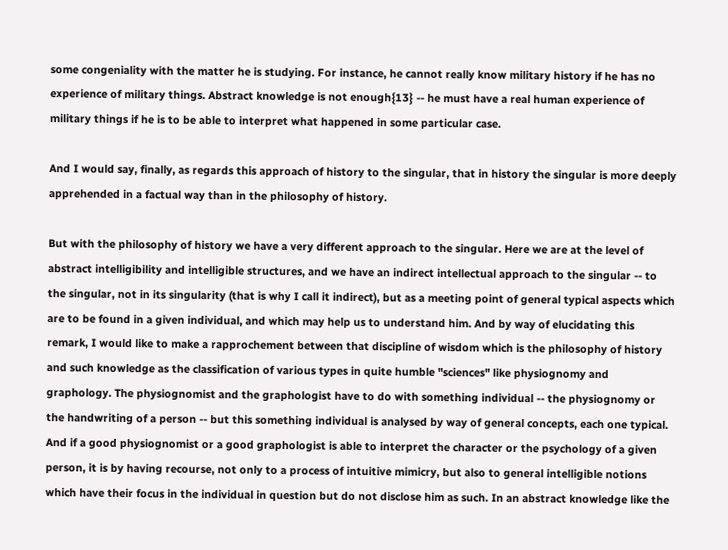some congeniality with the matter he is studying. For instance, he cannot really know military history if he has no experience of military things. Abstract knowledge is not enough{13} -- he must have a real human experience of military things if he is to be able to interpret what happened in some particular case.

And I would say, finally, as regards this approach of history to the singular, that in history the singular is more deeply apprehended in a factual way than in the philosophy of history.

But with the philosophy of history we have a very different approach to the singular. Here we are at the level of abstract intelligibility and intelligible structures, and we have an indirect intellectual approach to the singular -- to the singular, not in its singularity (that is why I call it indirect), but as a meeting point of general typical aspects which are to be found in a given individual, and which may help us to understand him. And by way of elucidating this remark, I would like to make a rapprochement between that discipline of wisdom which is the philosophy of history and such knowledge as the classification of various types in quite humble "sciences" like physiognomy and graphology. The physiognomist and the graphologist have to do with something individual -- the physiognomy or the handwriting of a person -- but this something individual is analysed by way of general concepts, each one typical. And if a good physiognomist or a good graphologist is able to interpret the character or the psychology of a given person, it is by having recourse, not only to a process of intuitive mimicry, but also to general intelligible notions which have their focus in the individual in question but do not disclose him as such. In an abstract knowledge like the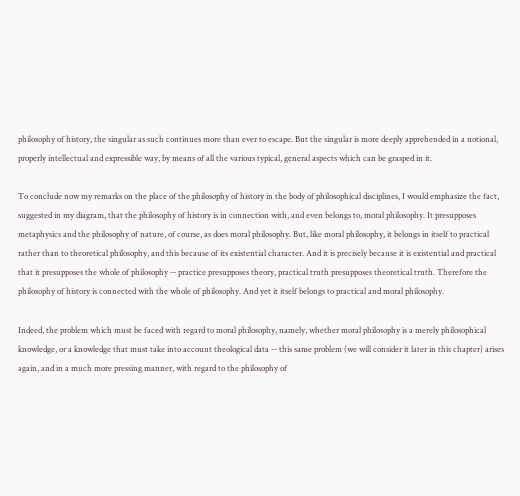philosophy of history, the singular as such continues more than ever to escape. But the singular is more deeply apprehended in a notional, properly intellectual and expressible way, by means of all the various typical, general aspects which can be grasped in it.

To conclude now my remarks on the place of the philosophy of history in the body of philosophical disciplines, I would emphasize the fact, suggested in my diagram, that the philosophy of history is in connection with, and even belongs to, moral philosophy. It presupposes metaphysics and the philosophy of nature, of course, as does moral philosophy. But, like moral philosophy, it belongs in itself to practical rather than to theoretical philosophy, and this because of its existential character. And it is precisely because it is existential and practical that it presupposes the whole of philosophy -- practice presupposes theory, practical truth presupposes theoretical truth. Therefore the philosophy of history is connected with the whole of philosophy. And yet it itself belongs to practical and moral philosophy.

Indeed, the problem which must be faced with regard to moral philosophy, namely, whether moral philosophy is a merely philosophical knowledge, or a knowledge that must take into account theological data -- this same problem (we will consider it later in this chapter) arises again, and in a much more pressing manner, with regard to the philosophy of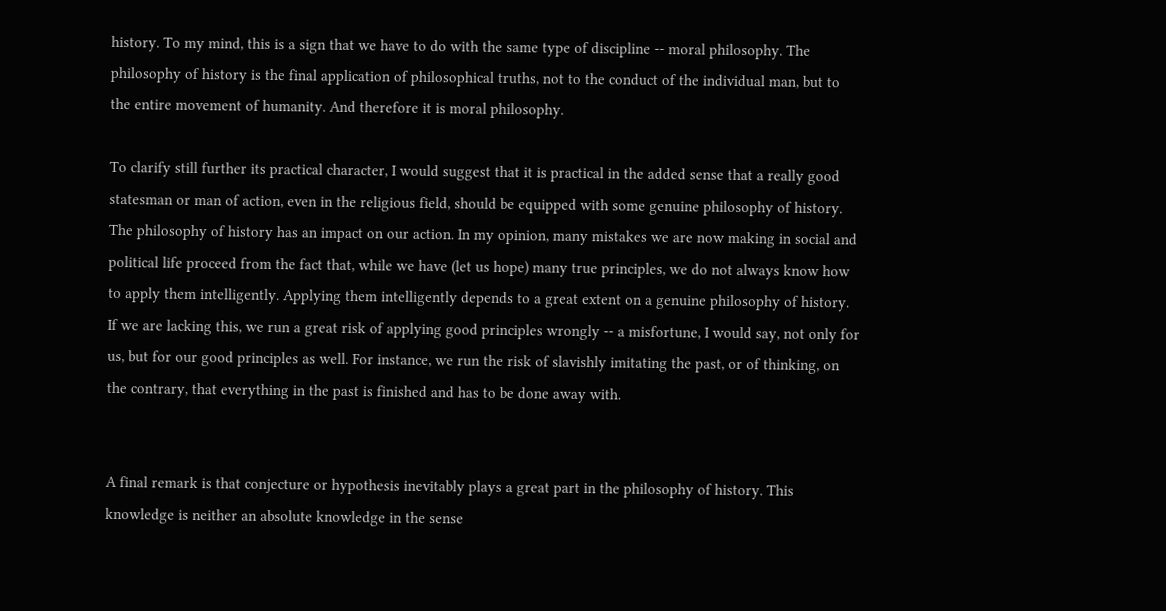history. To my mind, this is a sign that we have to do with the same type of discipline -- moral philosophy. The philosophy of history is the final application of philosophical truths, not to the conduct of the individual man, but to the entire movement of humanity. And therefore it is moral philosophy.

To clarify still further its practical character, I would suggest that it is practical in the added sense that a really good statesman or man of action, even in the religious field, should be equipped with some genuine philosophy of history. The philosophy of history has an impact on our action. In my opinion, many mistakes we are now making in social and political life proceed from the fact that, while we have (let us hope) many true principles, we do not always know how to apply them intelligently. Applying them intelligently depends to a great extent on a genuine philosophy of history. If we are lacking this, we run a great risk of applying good principles wrongly -- a misfortune, I would say, not only for us, but for our good principles as well. For instance, we run the risk of slavishly imitating the past, or of thinking, on the contrary, that everything in the past is finished and has to be done away with.


A final remark is that conjecture or hypothesis inevitably plays a great part in the philosophy of history. This knowledge is neither an absolute knowledge in the sense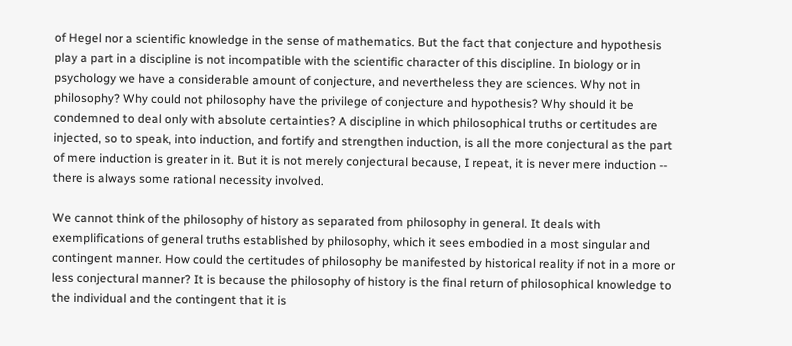of Hegel nor a scientific knowledge in the sense of mathematics. But the fact that conjecture and hypothesis play a part in a discipline is not incompatible with the scientific character of this discipline. In biology or in psychology we have a considerable amount of conjecture, and nevertheless they are sciences. Why not in philosophy? Why could not philosophy have the privilege of conjecture and hypothesis? Why should it be condemned to deal only with absolute certainties? A discipline in which philosophical truths or certitudes are injected, so to speak, into induction, and fortify and strengthen induction, is all the more conjectural as the part of mere induction is greater in it. But it is not merely conjectural because, I repeat, it is never mere induction -- there is always some rational necessity involved.

We cannot think of the philosophy of history as separated from philosophy in general. It deals with exemplifications of general truths established by philosophy, which it sees embodied in a most singular and contingent manner. How could the certitudes of philosophy be manifested by historical reality if not in a more or less conjectural manner? It is because the philosophy of history is the final return of philosophical knowledge to the individual and the contingent that it is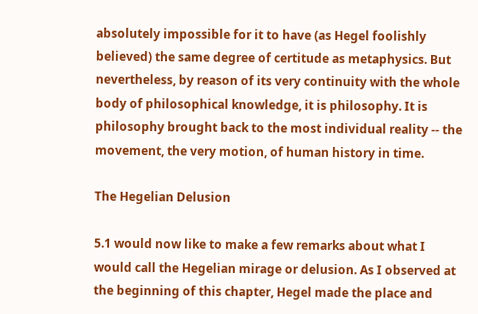absolutely impossible for it to have (as Hegel foolishly believed) the same degree of certitude as metaphysics. But nevertheless, by reason of its very continuity with the whole body of philosophical knowledge, it is philosophy. It is philosophy brought back to the most individual reality -- the movement, the very motion, of human history in time.

The Hegelian Delusion

5.1 would now like to make a few remarks about what I would call the Hegelian mirage or delusion. As I observed at the beginning of this chapter, Hegel made the place and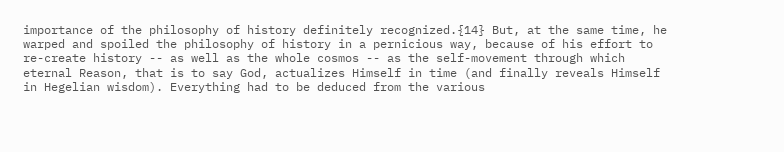importance of the philosophy of history definitely recognized.{14} But, at the same time, he warped and spoiled the philosophy of history in a pernicious way, because of his effort to re-create history -- as well as the whole cosmos -- as the self-movement through which eternal Reason, that is to say God, actualizes Himself in time (and finally reveals Himself in Hegelian wisdom). Everything had to be deduced from the various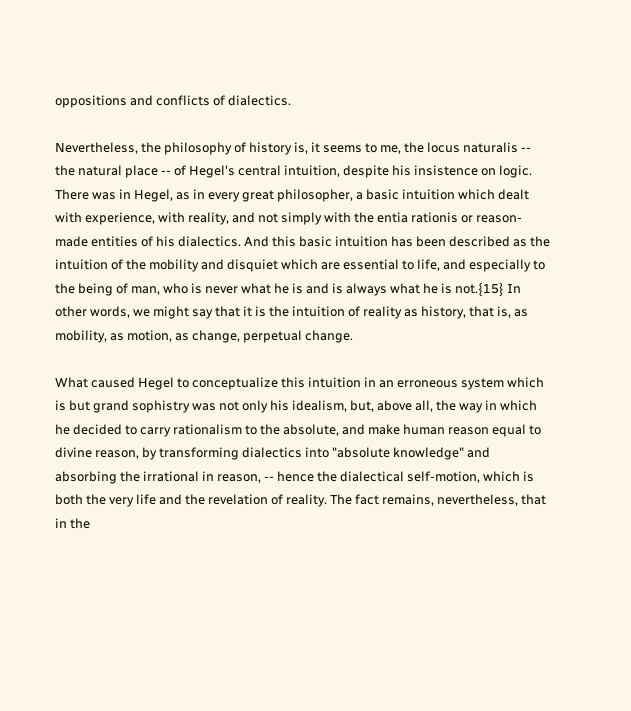oppositions and conflicts of dialectics.

Nevertheless, the philosophy of history is, it seems to me, the locus naturalis -- the natural place -- of Hegel's central intuition, despite his insistence on logic. There was in Hegel, as in every great philosopher, a basic intuition which dealt with experience, with reality, and not simply with the entia rationis or reason-made entities of his dialectics. And this basic intuition has been described as the intuition of the mobility and disquiet which are essential to life, and especially to the being of man, who is never what he is and is always what he is not.{15} In other words, we might say that it is the intuition of reality as history, that is, as mobility, as motion, as change, perpetual change.

What caused Hegel to conceptualize this intuition in an erroneous system which is but grand sophistry was not only his idealism, but, above all, the way in which he decided to carry rationalism to the absolute, and make human reason equal to divine reason, by transforming dialectics into "absolute knowledge" and absorbing the irrational in reason, -- hence the dialectical self-motion, which is both the very life and the revelation of reality. The fact remains, nevertheless, that in the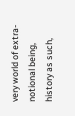very world of extra-notional being, history as such,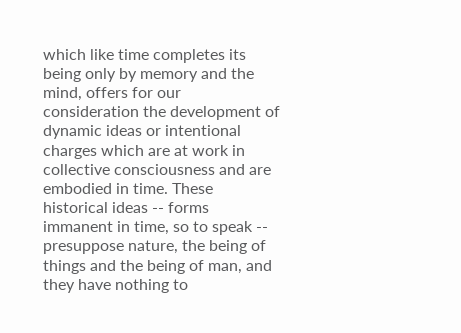which like time completes its being only by memory and the mind, offers for our consideration the development of dynamic ideas or intentional charges which are at work in collective consciousness and are embodied in time. These historical ideas -- forms immanent in time, so to speak -- presuppose nature, the being of things and the being of man, and they have nothing to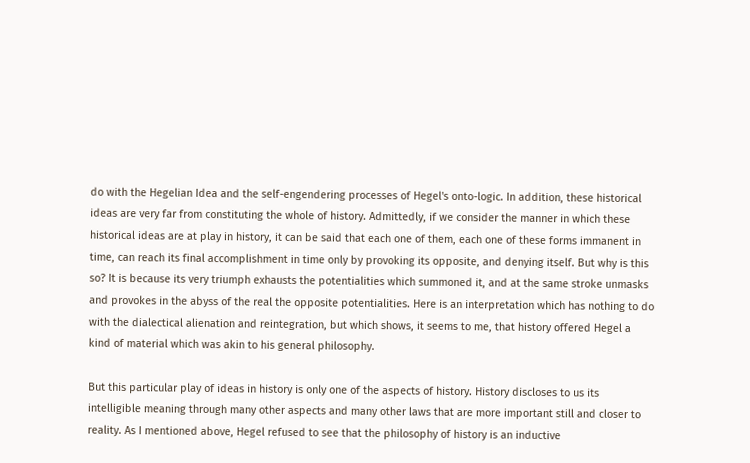do with the Hegelian Idea and the self-engendering processes of Hegel's onto-logic. In addition, these historical ideas are very far from constituting the whole of history. Admittedly, if we consider the manner in which these historical ideas are at play in history, it can be said that each one of them, each one of these forms immanent in time, can reach its final accomplishment in time only by provoking its opposite, and denying itself. But why is this so? It is because its very triumph exhausts the potentialities which summoned it, and at the same stroke unmasks and provokes in the abyss of the real the opposite potentialities. Here is an interpretation which has nothing to do with the dialectical alienation and reintegration, but which shows, it seems to me, that history offered Hegel a kind of material which was akin to his general philosophy.

But this particular play of ideas in history is only one of the aspects of history. History discloses to us its intelligible meaning through many other aspects and many other laws that are more important still and closer to reality. As I mentioned above, Hegel refused to see that the philosophy of history is an inductive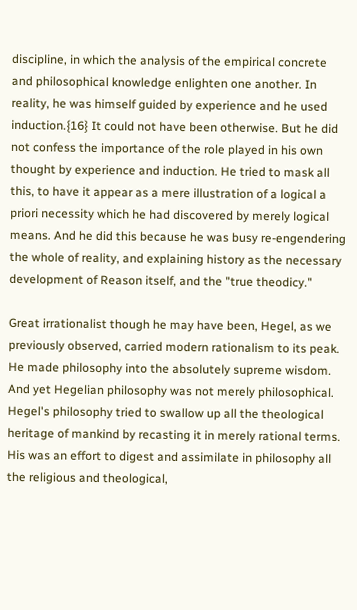discipline, in which the analysis of the empirical concrete and philosophical knowledge enlighten one another. In reality, he was himself guided by experience and he used induction.{16} It could not have been otherwise. But he did not confess the importance of the role played in his own thought by experience and induction. He tried to mask all this, to have it appear as a mere illustration of a logical a priori necessity which he had discovered by merely logical means. And he did this because he was busy re-engendering the whole of reality, and explaining history as the necessary development of Reason itself, and the "true theodicy."

Great irrationalist though he may have been, Hegel, as we previously observed, carried modern rationalism to its peak. He made philosophy into the absolutely supreme wisdom. And yet Hegelian philosophy was not merely philosophical. Hegel's philosophy tried to swallow up all the theological heritage of mankind by recasting it in merely rational terms. His was an effort to digest and assimilate in philosophy all the religious and theological,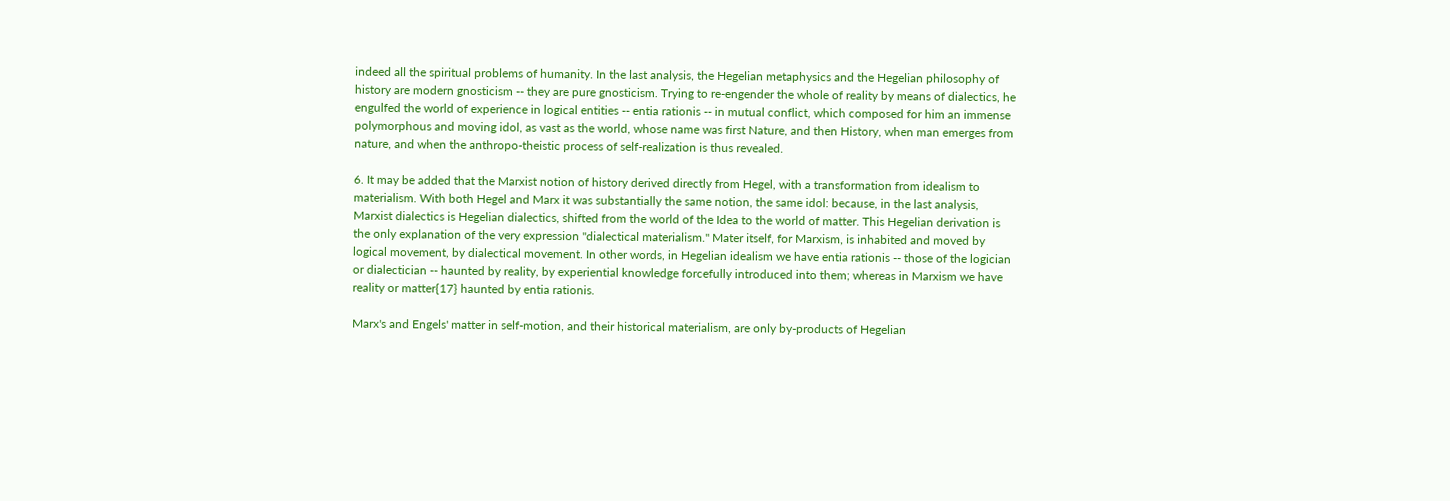indeed all the spiritual problems of humanity. In the last analysis, the Hegelian metaphysics and the Hegelian philosophy of history are modern gnosticism -- they are pure gnosticism. Trying to re-engender the whole of reality by means of dialectics, he engulfed the world of experience in logical entities -- entia rationis -- in mutual conflict, which composed for him an immense polymorphous and moving idol, as vast as the world, whose name was first Nature, and then History, when man emerges from nature, and when the anthropo-theistic process of self-realization is thus revealed.

6. It may be added that the Marxist notion of history derived directly from Hegel, with a transformation from idealism to materialism. With both Hegel and Marx it was substantially the same notion, the same idol: because, in the last analysis, Marxist dialectics is Hegelian dialectics, shifted from the world of the Idea to the world of matter. This Hegelian derivation is the only explanation of the very expression "dialectical materialism." Mater itself, for Marxism, is inhabited and moved by logical movement, by dialectical movement. In other words, in Hegelian idealism we have entia rationis -- those of the logician or dialectician -- haunted by reality, by experiential knowledge forcefully introduced into them; whereas in Marxism we have reality or matter{17} haunted by entia rationis.

Marx's and Engels' matter in self-motion, and their historical materialism, are only by-products of Hegelian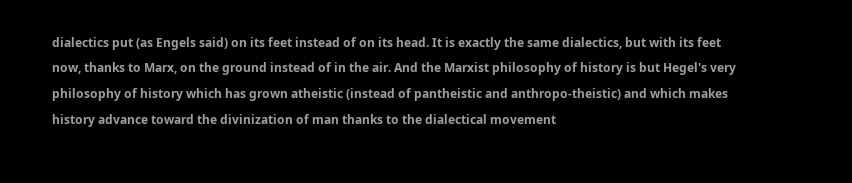dialectics put (as Engels said) on its feet instead of on its head. It is exactly the same dialectics, but with its feet now, thanks to Marx, on the ground instead of in the air. And the Marxist philosophy of history is but Hegel's very philosophy of history which has grown atheistic (instead of pantheistic and anthropo-theistic) and which makes history advance toward the divinization of man thanks to the dialectical movement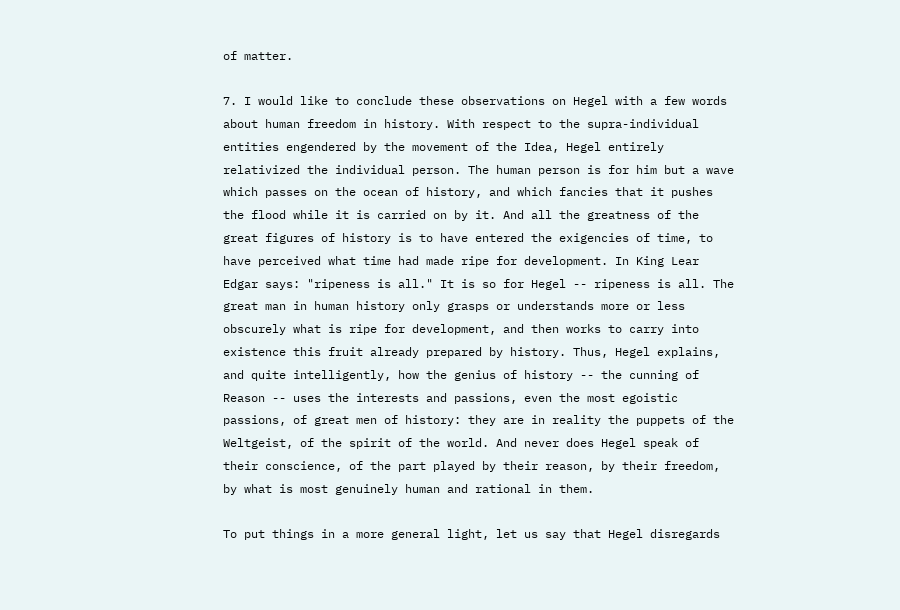of matter.

7. I would like to conclude these observations on Hegel with a few words about human freedom in history. With respect to the supra-individual entities engendered by the movement of the Idea, Hegel entirely relativized the individual person. The human person is for him but a wave which passes on the ocean of history, and which fancies that it pushes the flood while it is carried on by it. And all the greatness of the great figures of history is to have entered the exigencies of time, to have perceived what time had made ripe for development. In King Lear Edgar says: "ripeness is all." It is so for Hegel -- ripeness is all. The great man in human history only grasps or understands more or less obscurely what is ripe for development, and then works to carry into existence this fruit already prepared by history. Thus, Hegel explains, and quite intelligently, how the genius of history -- the cunning of Reason -- uses the interests and passions, even the most egoistic passions, of great men of history: they are in reality the puppets of the Weltgeist, of the spirit of the world. And never does Hegel speak of their conscience, of the part played by their reason, by their freedom, by what is most genuinely human and rational in them.

To put things in a more general light, let us say that Hegel disregards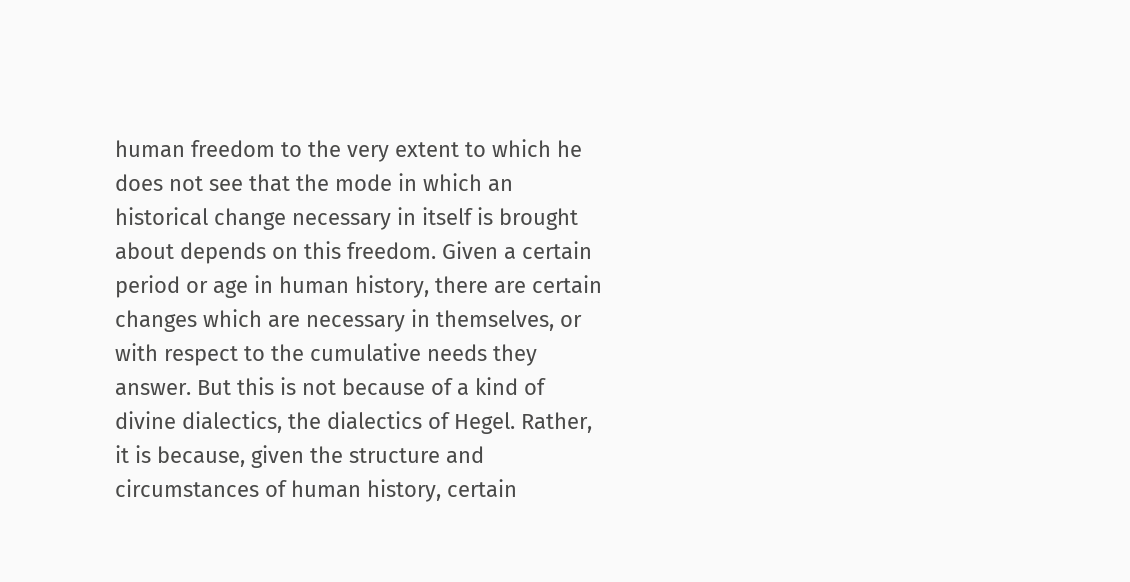human freedom to the very extent to which he does not see that the mode in which an historical change necessary in itself is brought about depends on this freedom. Given a certain period or age in human history, there are certain changes which are necessary in themselves, or with respect to the cumulative needs they answer. But this is not because of a kind of divine dialectics, the dialectics of Hegel. Rather, it is because, given the structure and circumstances of human history, certain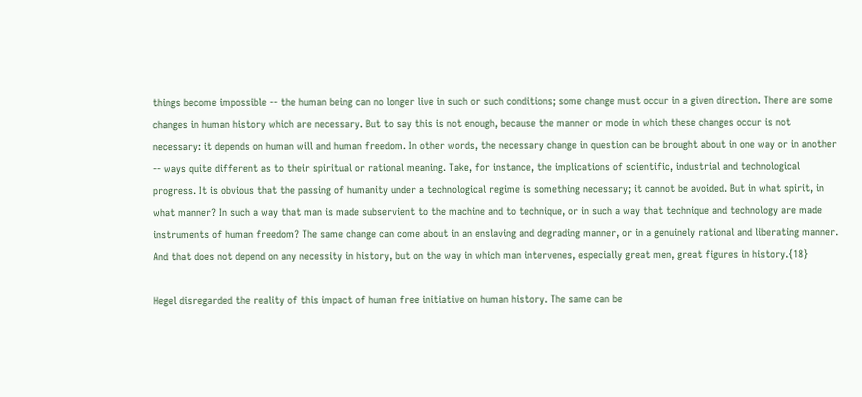things become impossible -- the human being can no longer live in such or such conditions; some change must occur in a given direction. There are some changes in human history which are necessary. But to say this is not enough, because the manner or mode in which these changes occur is not necessary: it depends on human will and human freedom. In other words, the necessary change in question can be brought about in one way or in another -- ways quite different as to their spiritual or rational meaning. Take, for instance, the implications of scientific, industrial and technological progress. It is obvious that the passing of humanity under a technological regime is something necessary; it cannot be avoided. But in what spirit, in what manner? In such a way that man is made subservient to the machine and to technique, or in such a way that technique and technology are made instruments of human freedom? The same change can come about in an enslaving and degrading manner, or in a genuinely rational and liberating manner. And that does not depend on any necessity in history, but on the way in which man intervenes, especially great men, great figures in history.{18}

Hegel disregarded the reality of this impact of human free initiative on human history. The same can be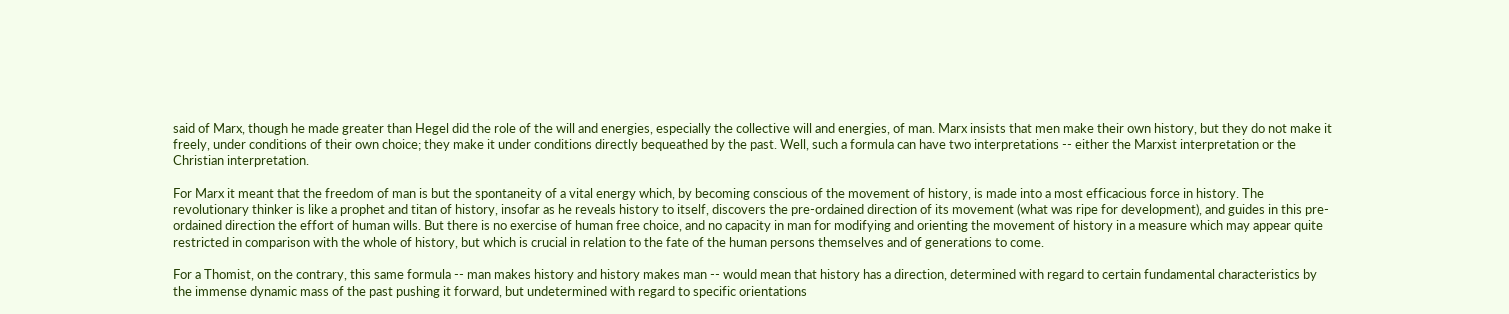said of Marx, though he made greater than Hegel did the role of the will and energies, especially the collective will and energies, of man. Marx insists that men make their own history, but they do not make it freely, under conditions of their own choice; they make it under conditions directly bequeathed by the past. Well, such a formula can have two interpretations -- either the Marxist interpretation or the Christian interpretation.

For Marx it meant that the freedom of man is but the spontaneity of a vital energy which, by becoming conscious of the movement of history, is made into a most efficacious force in history. The revolutionary thinker is like a prophet and titan of history, insofar as he reveals history to itself, discovers the pre-ordained direction of its movement (what was ripe for development), and guides in this pre-ordained direction the effort of human wills. But there is no exercise of human free choice, and no capacity in man for modifying and orienting the movement of history in a measure which may appear quite restricted in comparison with the whole of history, but which is crucial in relation to the fate of the human persons themselves and of generations to come.

For a Thomist, on the contrary, this same formula -- man makes history and history makes man -- would mean that history has a direction, determined with regard to certain fundamental characteristics by the immense dynamic mass of the past pushing it forward, but undetermined with regard to specific orientations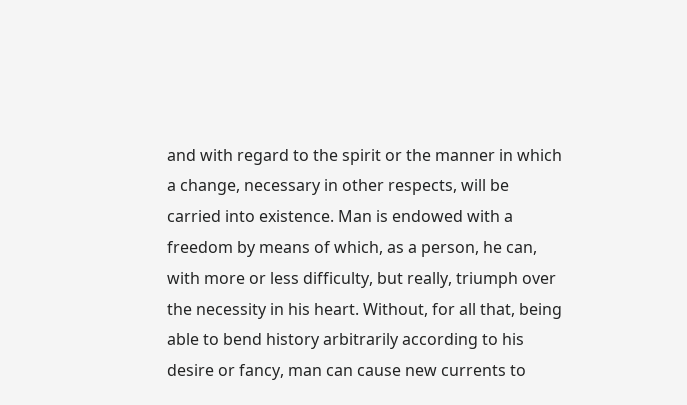and with regard to the spirit or the manner in which a change, necessary in other respects, will be carried into existence. Man is endowed with a freedom by means of which, as a person, he can, with more or less difficulty, but really, triumph over the necessity in his heart. Without, for all that, being able to bend history arbitrarily according to his desire or fancy, man can cause new currents to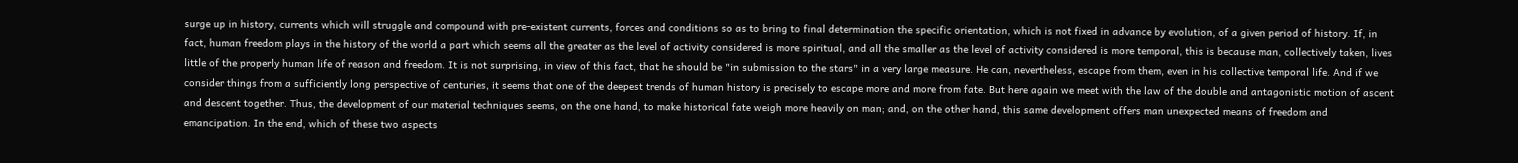surge up in history, currents which will struggle and compound with pre-existent currents, forces and conditions so as to bring to final determination the specific orientation, which is not fixed in advance by evolution, of a given period of history. If, in fact, human freedom plays in the history of the world a part which seems all the greater as the level of activity considered is more spiritual, and all the smaller as the level of activity considered is more temporal, this is because man, collectively taken, lives little of the properly human life of reason and freedom. It is not surprising, in view of this fact, that he should be "in submission to the stars" in a very large measure. He can, nevertheless, escape from them, even in his collective temporal life. And if we consider things from a sufficiently long perspective of centuries, it seems that one of the deepest trends of human history is precisely to escape more and more from fate. But here again we meet with the law of the double and antagonistic motion of ascent and descent together. Thus, the development of our material techniques seems, on the one hand, to make historical fate weigh more heavily on man; and, on the other hand, this same development offers man unexpected means of freedom and emancipation. In the end, which of these two aspects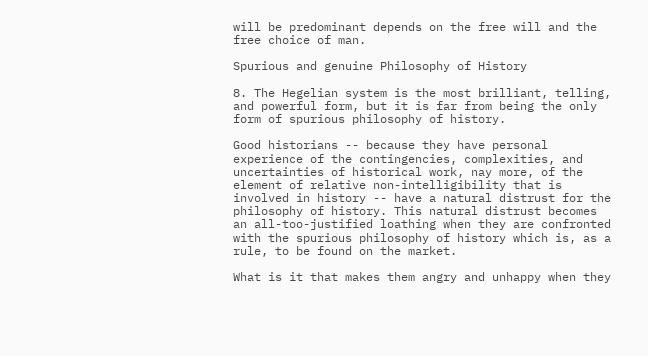will be predominant depends on the free will and the free choice of man.

Spurious and genuine Philosophy of History

8. The Hegelian system is the most brilliant, telling, and powerful form, but it is far from being the only form of spurious philosophy of history.

Good historians -- because they have personal experience of the contingencies, complexities, and uncertainties of historical work, nay more, of the element of relative non-intelligibility that is involved in history -- have a natural distrust for the philosophy of history. This natural distrust becomes an all-too-justified loathing when they are confronted with the spurious philosophy of history which is, as a rule, to be found on the market.

What is it that makes them angry and unhappy when they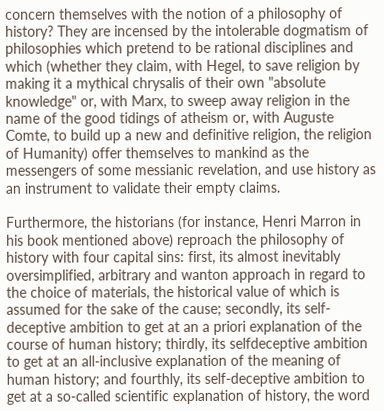concern themselves with the notion of a philosophy of history? They are incensed by the intolerable dogmatism of philosophies which pretend to be rational disciplines and which (whether they claim, with Hegel, to save religion by making it a mythical chrysalis of their own "absolute knowledge" or, with Marx, to sweep away religion in the name of the good tidings of atheism or, with Auguste Comte, to build up a new and definitive religion, the religion of Humanity) offer themselves to mankind as the messengers of some messianic revelation, and use history as an instrument to validate their empty claims.

Furthermore, the historians (for instance, Henri Marron in his book mentioned above) reproach the philosophy of history with four capital sins: first, its almost inevitably oversimplified, arbitrary and wanton approach in regard to the choice of materials, the historical value of which is assumed for the sake of the cause; secondly, its self-deceptive ambition to get at an a priori explanation of the course of human history; thirdly, its selfdeceptive ambition to get at an all-inclusive explanation of the meaning of human history; and fourthly, its self-deceptive ambition to get at a so-called scientific explanation of history, the word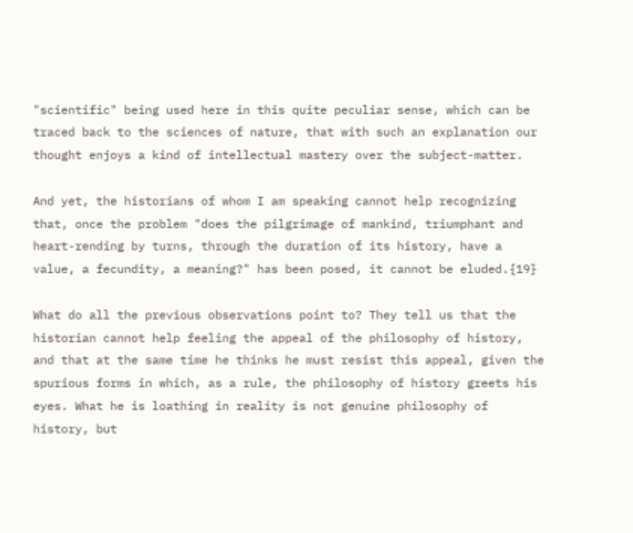"scientific" being used here in this quite peculiar sense, which can be traced back to the sciences of nature, that with such an explanation our thought enjoys a kind of intellectual mastery over the subject-matter.

And yet, the historians of whom I am speaking cannot help recognizing that, once the problem "does the pilgrimage of mankind, triumphant and heart-rending by turns, through the duration of its history, have a value, a fecundity, a meaning?" has been posed, it cannot be eluded.{19}

What do all the previous observations point to? They tell us that the historian cannot help feeling the appeal of the philosophy of history, and that at the same time he thinks he must resist this appeal, given the spurious forms in which, as a rule, the philosophy of history greets his eyes. What he is loathing in reality is not genuine philosophy of history, but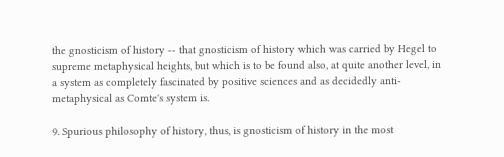the gnosticism of history -- that gnosticism of history which was carried by Hegel to supreme metaphysical heights, but which is to be found also, at quite another level, in a system as completely fascinated by positive sciences and as decidedly anti-metaphysical as Comte's system is.

9. Spurious philosophy of history, thus, is gnosticism of history in the most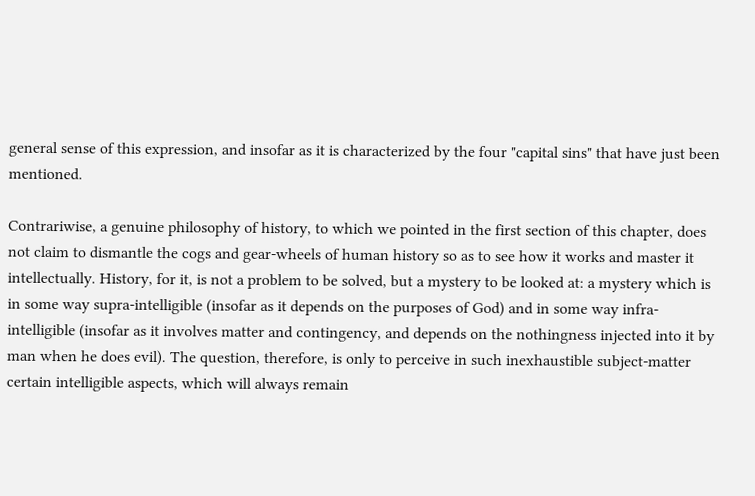general sense of this expression, and insofar as it is characterized by the four "capital sins" that have just been mentioned.

Contrariwise, a genuine philosophy of history, to which we pointed in the first section of this chapter, does not claim to dismantle the cogs and gear-wheels of human history so as to see how it works and master it intellectually. History, for it, is not a problem to be solved, but a mystery to be looked at: a mystery which is in some way supra-intelligible (insofar as it depends on the purposes of God) and in some way infra-intelligible (insofar as it involves matter and contingency, and depends on the nothingness injected into it by man when he does evil). The question, therefore, is only to perceive in such inexhaustible subject-matter certain intelligible aspects, which will always remain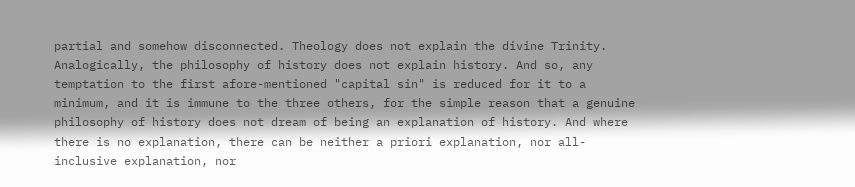partial and somehow disconnected. Theology does not explain the divine Trinity. Analogically, the philosophy of history does not explain history. And so, any temptation to the first afore-mentioned "capital sin" is reduced for it to a minimum, and it is immune to the three others, for the simple reason that a genuine philosophy of history does not dream of being an explanation of history. And where there is no explanation, there can be neither a priori explanation, nor all-inclusive explanation, nor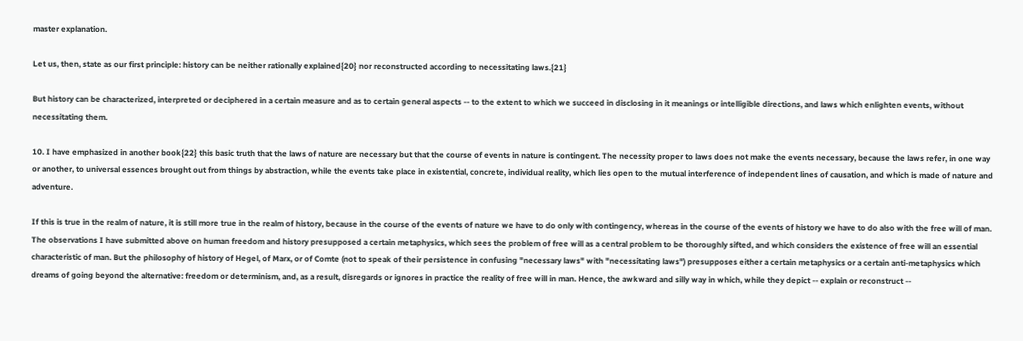master explanation.

Let us, then, state as our first principle: history can be neither rationally explained{20} nor reconstructed according to necessitating laws.{21}

But history can be characterized, interpreted or deciphered in a certain measure and as to certain general aspects -- to the extent to which we succeed in disclosing in it meanings or intelligible directions, and laws which enlighten events, without necessitating them.

10. I have emphasized in another book{22} this basic truth that the laws of nature are necessary but that the course of events in nature is contingent. The necessity proper to laws does not make the events necessary, because the laws refer, in one way or another, to universal essences brought out from things by abstraction, while the events take place in existential, concrete, individual reality, which lies open to the mutual interference of independent lines of causation, and which is made of nature and adventure.

If this is true in the realm of nature, it is still more true in the realm of history, because in the course of the events of nature we have to do only with contingency, whereas in the course of the events of history we have to do also with the free will of man. The observations I have submitted above on human freedom and history presupposed a certain metaphysics, which sees the problem of free will as a central problem to be thoroughly sifted, and which considers the existence of free will an essential characteristic of man. But the philosophy of history of Hegel, of Marx, or of Comte (not to speak of their persistence in confusing "necessary laws" with "necessitating laws") presupposes either a certain metaphysics or a certain anti-metaphysics which dreams of going beyond the alternative: freedom or determinism, and, as a result, disregards or ignores in practice the reality of free will in man. Hence, the awkward and silly way in which, while they depict -- explain or reconstruct --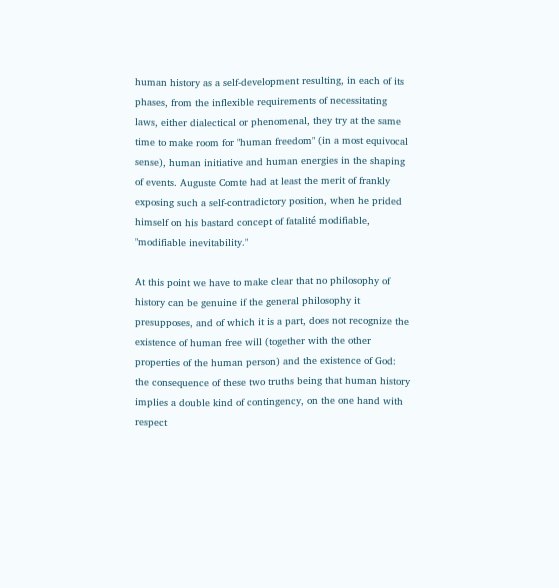human history as a self-development resulting, in each of its phases, from the inflexible requirements of necessitating laws, either dialectical or phenomenal, they try at the same time to make room for "human freedom" (in a most equivocal sense), human initiative and human energies in the shaping of events. Auguste Comte had at least the merit of frankly exposing such a self-contradictory position, when he prided himself on his bastard concept of fatalité modifiable, "modifiable inevitability."

At this point we have to make clear that no philosophy of history can be genuine if the general philosophy it presupposes, and of which it is a part, does not recognize the existence of human free will (together with the other properties of the human person) and the existence of God: the consequence of these two truths being that human history implies a double kind of contingency, on the one hand with respect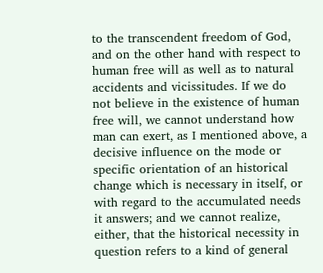to the transcendent freedom of God, and on the other hand with respect to human free will as well as to natural accidents and vicissitudes. If we do not believe in the existence of human free will, we cannot understand how man can exert, as I mentioned above, a decisive influence on the mode or specific orientation of an historical change which is necessary in itself, or with regard to the accumulated needs it answers; and we cannot realize, either, that the historical necessity in question refers to a kind of general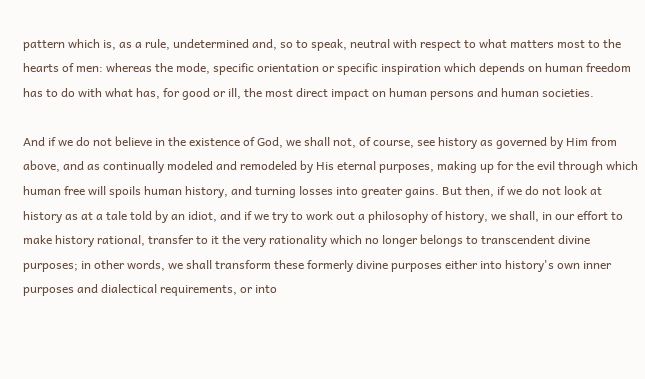pattern which is, as a rule, undetermined and, so to speak, neutral with respect to what matters most to the hearts of men: whereas the mode, specific orientation or specific inspiration which depends on human freedom has to do with what has, for good or ill, the most direct impact on human persons and human societies.

And if we do not believe in the existence of God, we shall not, of course, see history as governed by Him from above, and as continually modeled and remodeled by His eternal purposes, making up for the evil through which human free will spoils human history, and turning losses into greater gains. But then, if we do not look at history as at a tale told by an idiot, and if we try to work out a philosophy of history, we shall, in our effort to make history rational, transfer to it the very rationality which no longer belongs to transcendent divine purposes; in other words, we shall transform these formerly divine purposes either into history's own inner purposes and dialectical requirements, or into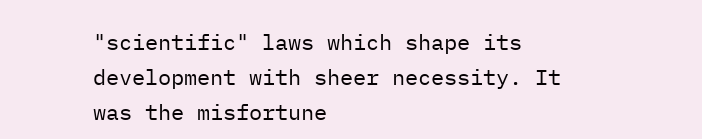"scientific" laws which shape its development with sheer necessity. It was the misfortune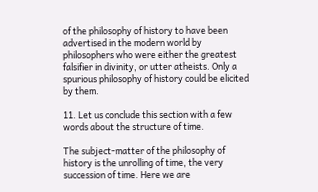of the philosophy of history to have been advertised in the modern world by philosophers who were either the greatest falsifier in divinity, or utter atheists. Only a spurious philosophy of history could be elicited by them.

11. Let us conclude this section with a few words about the structure of time.

The subject-matter of the philosophy of history is the unrolling of time, the very succession of time. Here we are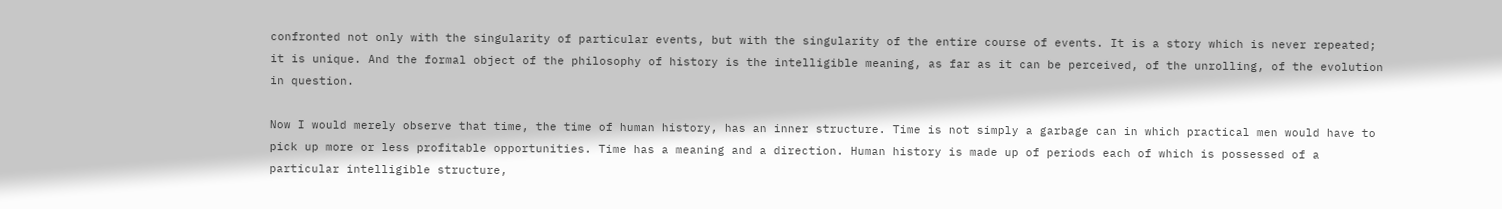confronted not only with the singularity of particular events, but with the singularity of the entire course of events. It is a story which is never repeated; it is unique. And the formal object of the philosophy of history is the intelligible meaning, as far as it can be perceived, of the unrolling, of the evolution in question.

Now I would merely observe that time, the time of human history, has an inner structure. Time is not simply a garbage can in which practical men would have to pick up more or less profitable opportunities. Time has a meaning and a direction. Human history is made up of periods each of which is possessed of a particular intelligible structure,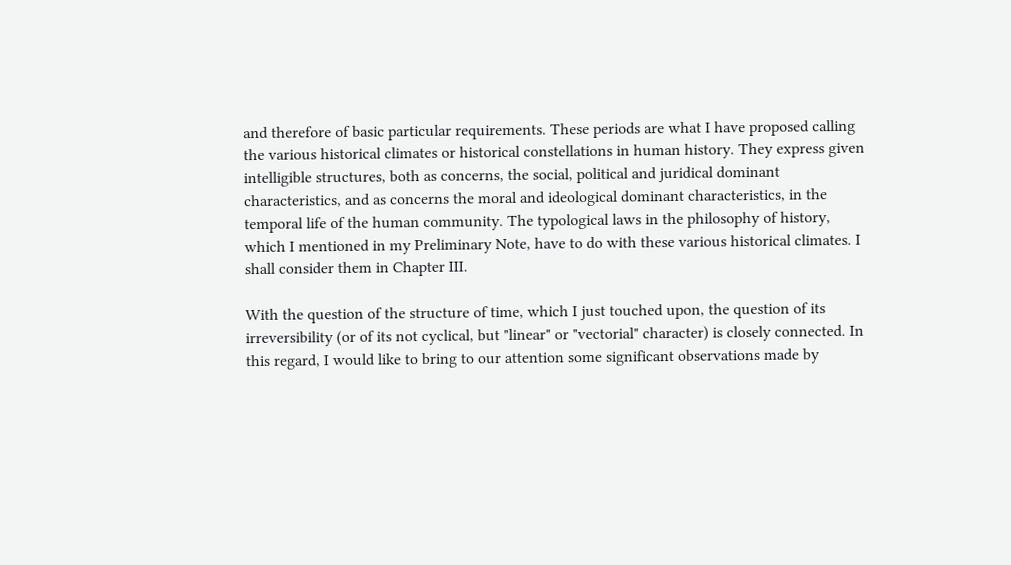and therefore of basic particular requirements. These periods are what I have proposed calling the various historical climates or historical constellations in human history. They express given intelligible structures, both as concerns, the social, political and juridical dominant characteristics, and as concerns the moral and ideological dominant characteristics, in the temporal life of the human community. The typological laws in the philosophy of history, which I mentioned in my Preliminary Note, have to do with these various historical climates. I shall consider them in Chapter III.

With the question of the structure of time, which I just touched upon, the question of its irreversibility (or of its not cyclical, but "linear" or "vectorial" character) is closely connected. In this regard, I would like to bring to our attention some significant observations made by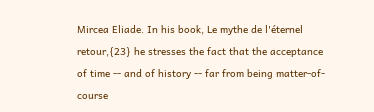Mircea Eliade. In his book, Le mythe de l'éternel retour,{23} he stresses the fact that the acceptance of time -- and of history -- far from being matter-of-course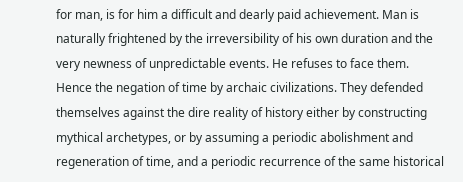for man, is for him a difficult and dearly paid achievement. Man is naturally frightened by the irreversibility of his own duration and the very newness of unpredictable events. He refuses to face them. Hence the negation of time by archaic civilizations. They defended themselves against the dire reality of history either by constructing mythical archetypes, or by assuming a periodic abolishment and regeneration of time, and a periodic recurrence of the same historical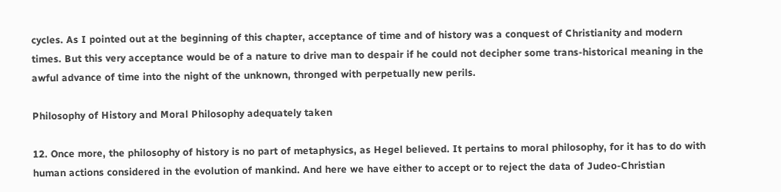cycles. As I pointed out at the beginning of this chapter, acceptance of time and of history was a conquest of Christianity and modern times. But this very acceptance would be of a nature to drive man to despair if he could not decipher some trans-historical meaning in the awful advance of time into the night of the unknown, thronged with perpetually new perils.

Philosophy of History and Moral Philosophy adequately taken

12. Once more, the philosophy of history is no part of metaphysics, as Hegel believed. It pertains to moral philosophy, for it has to do with human actions considered in the evolution of mankind. And here we have either to accept or to reject the data of Judeo-Christian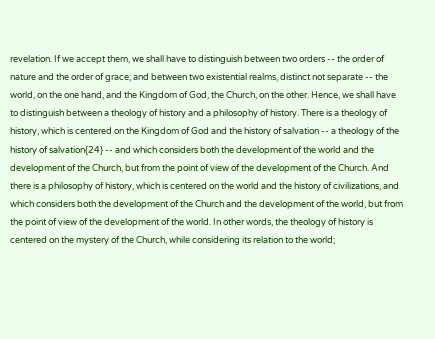revelation. If we accept them, we shall have to distinguish between two orders -- the order of nature and the order of grace; and between two existential realms, distinct not separate -- the world, on the one hand, and the Kingdom of God, the Church, on the other. Hence, we shall have to distinguish between a theology of history and a philosophy of history. There is a theology of history, which is centered on the Kingdom of God and the history of salvation -- a theology of the history of salvation{24} -- and which considers both the development of the world and the development of the Church, but from the point of view of the development of the Church. And there is a philosophy of history, which is centered on the world and the history of civilizations, and which considers both the development of the Church and the development of the world, but from the point of view of the development of the world. In other words, the theology of history is centered on the mystery of the Church, while considering its relation to the world;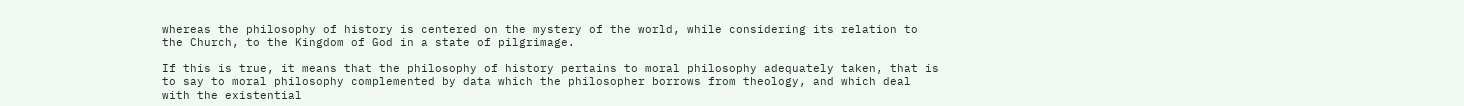whereas the philosophy of history is centered on the mystery of the world, while considering its relation to the Church, to the Kingdom of God in a state of pilgrimage.

If this is true, it means that the philosophy of history pertains to moral philosophy adequately taken, that is to say to moral philosophy complemented by data which the philosopher borrows from theology, and which deal with the existential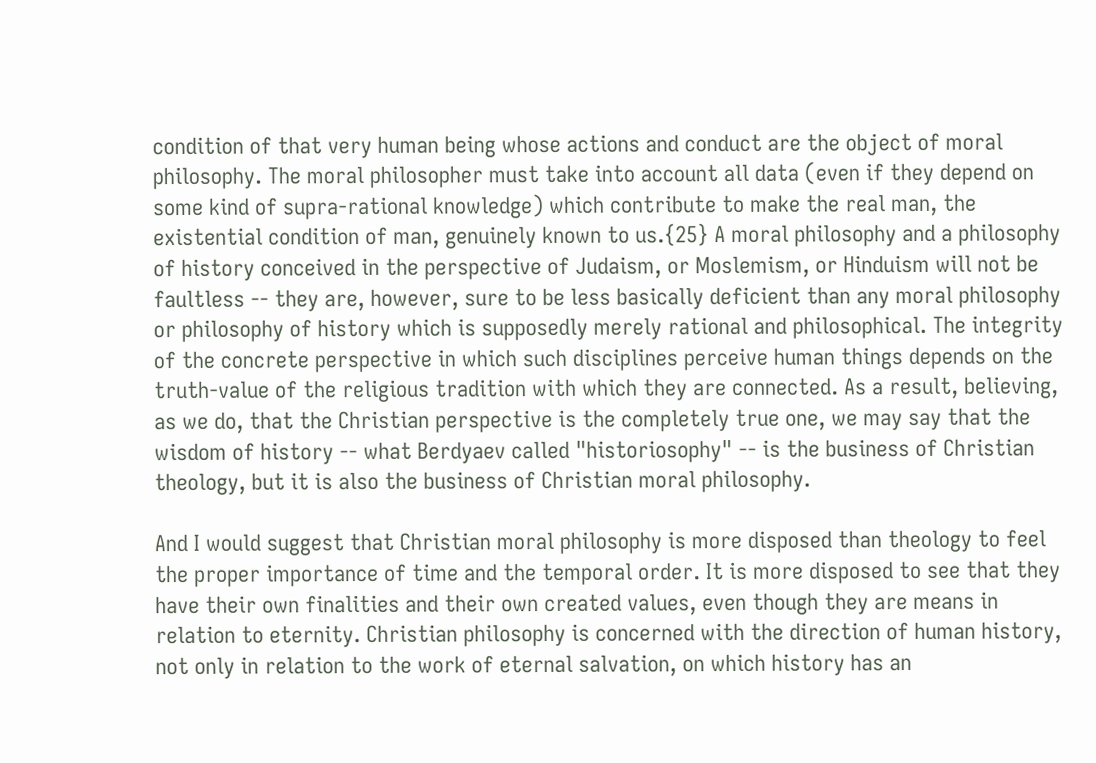condition of that very human being whose actions and conduct are the object of moral philosophy. The moral philosopher must take into account all data (even if they depend on some kind of supra-rational knowledge) which contribute to make the real man, the existential condition of man, genuinely known to us.{25} A moral philosophy and a philosophy of history conceived in the perspective of Judaism, or Moslemism, or Hinduism will not be faultless -- they are, however, sure to be less basically deficient than any moral philosophy or philosophy of history which is supposedly merely rational and philosophical. The integrity of the concrete perspective in which such disciplines perceive human things depends on the truth-value of the religious tradition with which they are connected. As a result, believing, as we do, that the Christian perspective is the completely true one, we may say that the wisdom of history -- what Berdyaev called "historiosophy" -- is the business of Christian theology, but it is also the business of Christian moral philosophy.

And I would suggest that Christian moral philosophy is more disposed than theology to feel the proper importance of time and the temporal order. It is more disposed to see that they have their own finalities and their own created values, even though they are means in relation to eternity. Christian philosophy is concerned with the direction of human history, not only in relation to the work of eternal salvation, on which history has an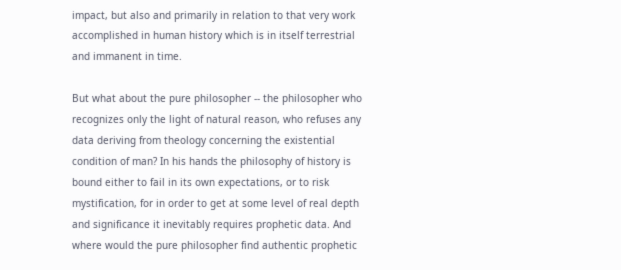impact, but also and primarily in relation to that very work accomplished in human history which is in itself terrestrial and immanent in time.

But what about the pure philosopher -- the philosopher who recognizes only the light of natural reason, who refuses any data deriving from theology concerning the existential condition of man? In his hands the philosophy of history is bound either to fail in its own expectations, or to risk mystification, for in order to get at some level of real depth and significance it inevitably requires prophetic data. And where would the pure philosopher find authentic prophetic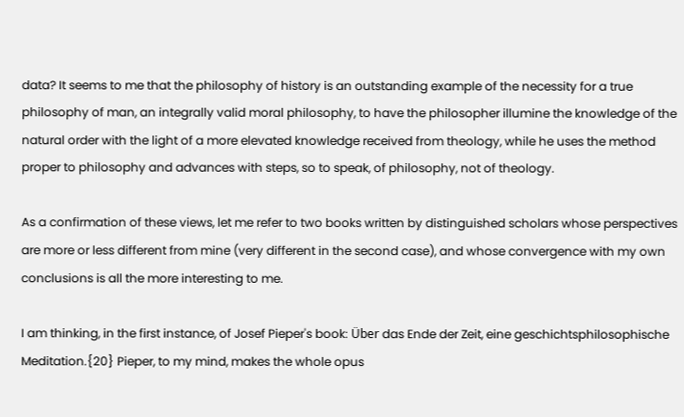data? It seems to me that the philosophy of history is an outstanding example of the necessity for a true philosophy of man, an integrally valid moral philosophy, to have the philosopher illumine the knowledge of the natural order with the light of a more elevated knowledge received from theology, while he uses the method proper to philosophy and advances with steps, so to speak, of philosophy, not of theology.

As a confirmation of these views, let me refer to two books written by distinguished scholars whose perspectives are more or less different from mine (very different in the second case), and whose convergence with my own conclusions is all the more interesting to me.

I am thinking, in the first instance, of Josef Pieper's book: Über das Ende der Zeit, eine geschichtsphilosophische Meditation.{20} Pieper, to my mind, makes the whole opus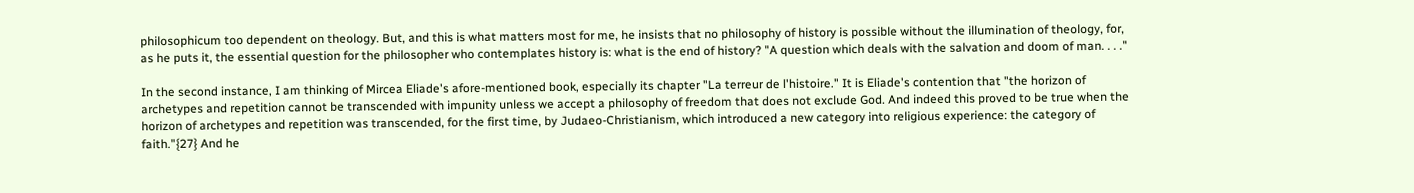philosophicum too dependent on theology. But, and this is what matters most for me, he insists that no philosophy of history is possible without the illumination of theology, for, as he puts it, the essential question for the philosopher who contemplates history is: what is the end of history? "A question which deals with the salvation and doom of man. . . ."

In the second instance, I am thinking of Mircea Eliade's afore-mentioned book, especially its chapter "La terreur de l'histoire." It is Eliade's contention that "the horizon of archetypes and repetition cannot be transcended with impunity unless we accept a philosophy of freedom that does not exclude God. And indeed this proved to be true when the horizon of archetypes and repetition was transcended, for the first time, by Judaeo-Christianism, which introduced a new category into religious experience: the category of faith."{27} And he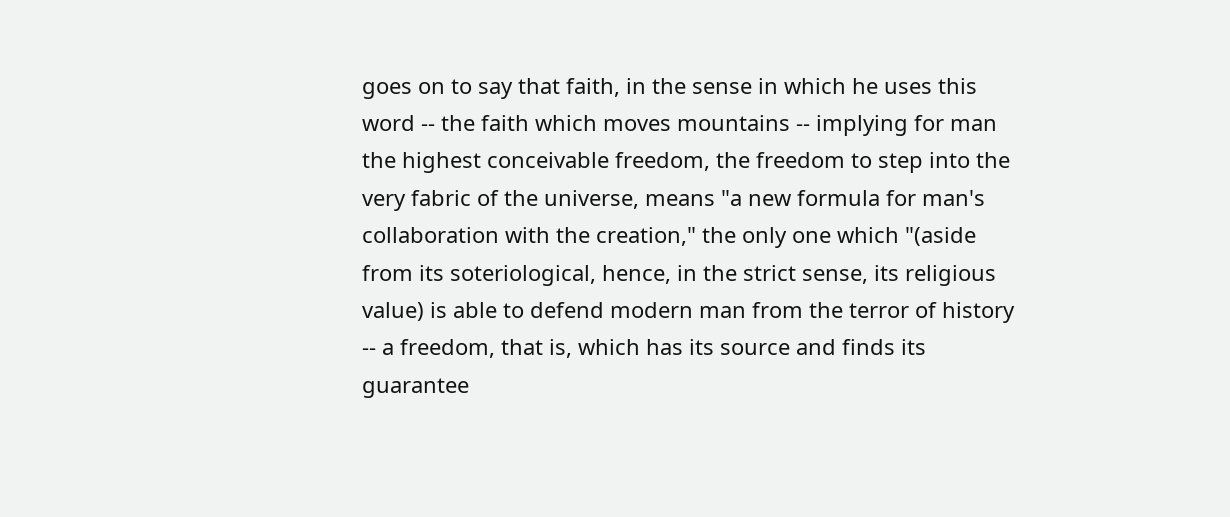goes on to say that faith, in the sense in which he uses this word -- the faith which moves mountains -- implying for man the highest conceivable freedom, the freedom to step into the very fabric of the universe, means "a new formula for man's collaboration with the creation," the only one which "(aside from its soteriological, hence, in the strict sense, its religious value) is able to defend modern man from the terror of history -- a freedom, that is, which has its source and finds its guarantee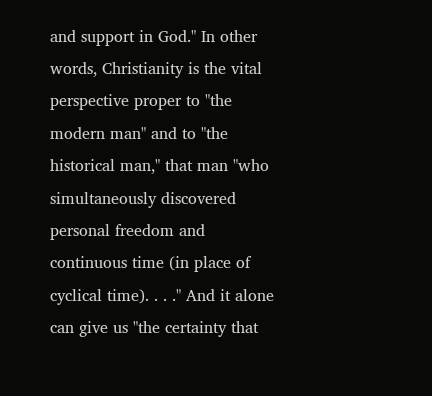and support in God." In other words, Christianity is the vital perspective proper to "the modern man" and to "the historical man," that man "who simultaneously discovered personal freedom and continuous time (in place of cyclical time). . . ." And it alone can give us "the certainty that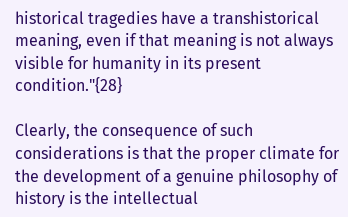historical tragedies have a transhistorical meaning, even if that meaning is not always visible for humanity in its present condition."{28}

Clearly, the consequence of such considerations is that the proper climate for the development of a genuine philosophy of history is the intellectual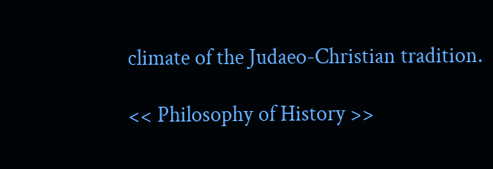climate of the Judaeo-Christian tradition.

<< Philosophy of History >>